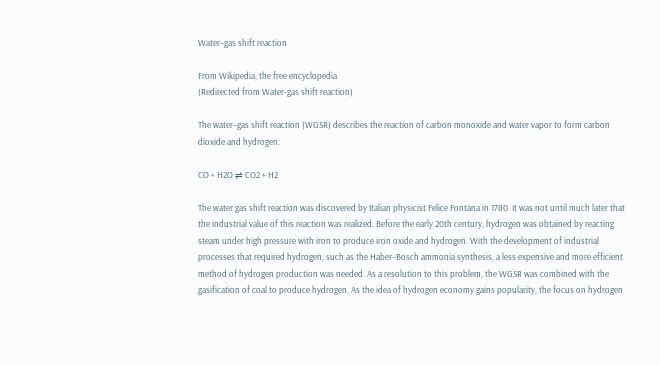Water–gas shift reaction

From Wikipedia, the free encyclopedia
(Redirected from Water-gas shift reaction)

The water–gas shift reaction (WGSR) describes the reaction of carbon monoxide and water vapor to form carbon dioxide and hydrogen:

CO + H2O ⇌ CO2 + H2

The water gas shift reaction was discovered by Italian physicist Felice Fontana in 1780. It was not until much later that the industrial value of this reaction was realized. Before the early 20th century, hydrogen was obtained by reacting steam under high pressure with iron to produce iron oxide and hydrogen. With the development of industrial processes that required hydrogen, such as the Haber–Bosch ammonia synthesis, a less expensive and more efficient method of hydrogen production was needed. As a resolution to this problem, the WGSR was combined with the gasification of coal to produce hydrogen. As the idea of hydrogen economy gains popularity, the focus on hydrogen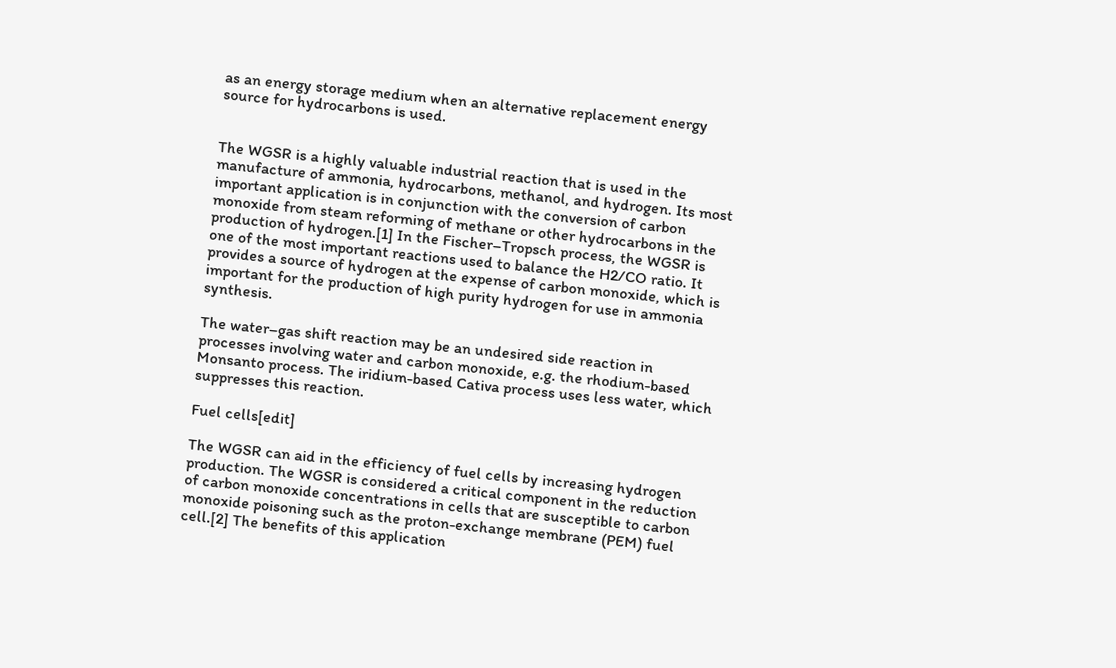as an energy storage medium when an alternative replacement energy source for hydrocarbons is used.


The WGSR is a highly valuable industrial reaction that is used in the manufacture of ammonia, hydrocarbons, methanol, and hydrogen. Its most important application is in conjunction with the conversion of carbon monoxide from steam reforming of methane or other hydrocarbons in the production of hydrogen.[1] In the Fischer–Tropsch process, the WGSR is one of the most important reactions used to balance the H2/CO ratio. It provides a source of hydrogen at the expense of carbon monoxide, which is important for the production of high purity hydrogen for use in ammonia synthesis.

The water–gas shift reaction may be an undesired side reaction in processes involving water and carbon monoxide, e.g. the rhodium-based Monsanto process. The iridium-based Cativa process uses less water, which suppresses this reaction.

Fuel cells[edit]

The WGSR can aid in the efficiency of fuel cells by increasing hydrogen production. The WGSR is considered a critical component in the reduction of carbon monoxide concentrations in cells that are susceptible to carbon monoxide poisoning such as the proton-exchange membrane (PEM) fuel cell.[2] The benefits of this application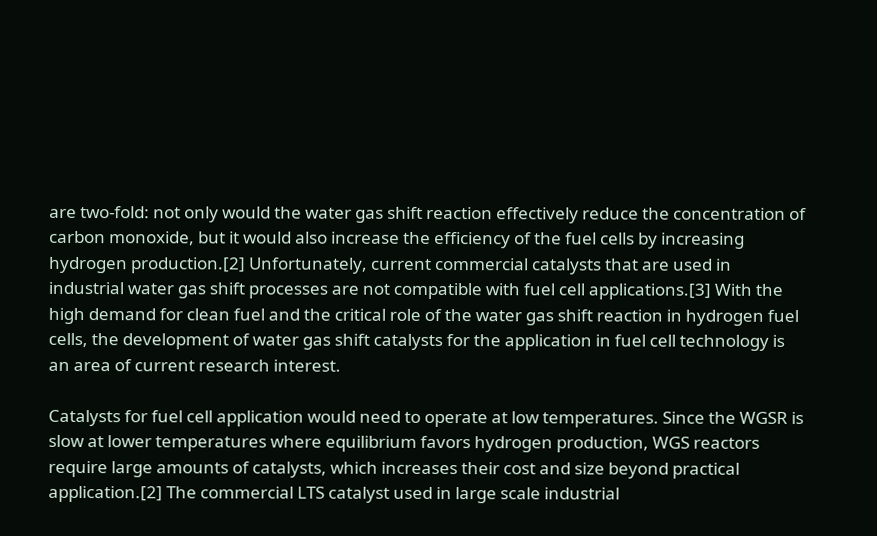are two-fold: not only would the water gas shift reaction effectively reduce the concentration of carbon monoxide, but it would also increase the efficiency of the fuel cells by increasing hydrogen production.[2] Unfortunately, current commercial catalysts that are used in industrial water gas shift processes are not compatible with fuel cell applications.[3] With the high demand for clean fuel and the critical role of the water gas shift reaction in hydrogen fuel cells, the development of water gas shift catalysts for the application in fuel cell technology is an area of current research interest.

Catalysts for fuel cell application would need to operate at low temperatures. Since the WGSR is slow at lower temperatures where equilibrium favors hydrogen production, WGS reactors require large amounts of catalysts, which increases their cost and size beyond practical application.[2] The commercial LTS catalyst used in large scale industrial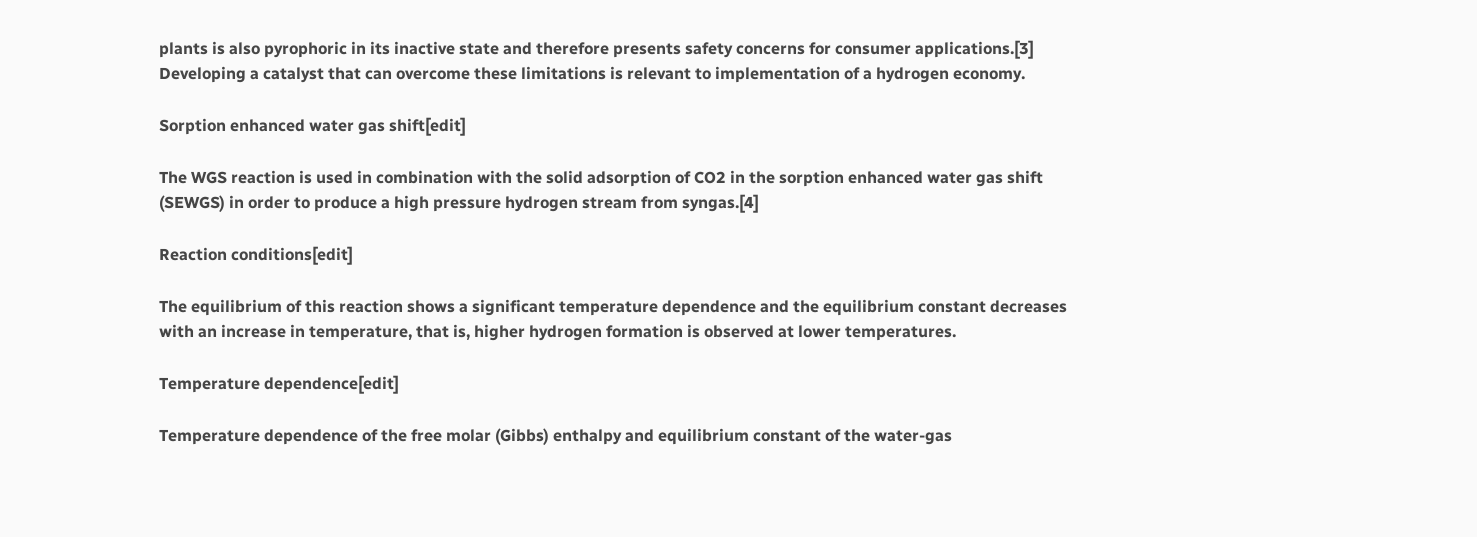plants is also pyrophoric in its inactive state and therefore presents safety concerns for consumer applications.[3] Developing a catalyst that can overcome these limitations is relevant to implementation of a hydrogen economy.

Sorption enhanced water gas shift[edit]

The WGS reaction is used in combination with the solid adsorption of CO2 in the sorption enhanced water gas shift (SEWGS) in order to produce a high pressure hydrogen stream from syngas.[4]

Reaction conditions[edit]

The equilibrium of this reaction shows a significant temperature dependence and the equilibrium constant decreases with an increase in temperature, that is, higher hydrogen formation is observed at lower temperatures.

Temperature dependence[edit]

Temperature dependence of the free molar (Gibbs) enthalpy and equilibrium constant of the water-gas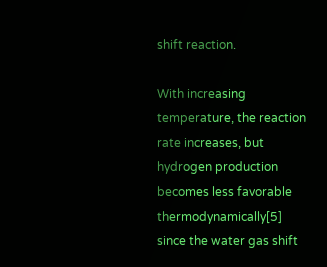shift reaction.

With increasing temperature, the reaction rate increases, but hydrogen production becomes less favorable thermodynamically[5] since the water gas shift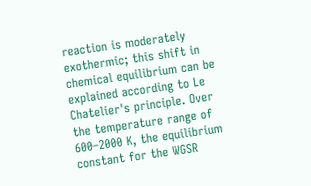reaction is moderately exothermic; this shift in chemical equilibrium can be explained according to Le Chatelier's principle. Over the temperature range of 600–2000 K, the equilibrium constant for the WGSR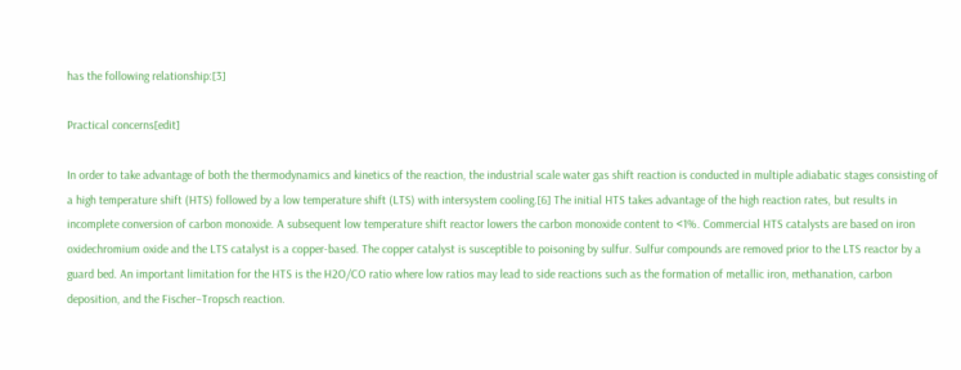has the following relationship:[3]

Practical concerns[edit]

In order to take advantage of both the thermodynamics and kinetics of the reaction, the industrial scale water gas shift reaction is conducted in multiple adiabatic stages consisting of a high temperature shift (HTS) followed by a low temperature shift (LTS) with intersystem cooling.[6] The initial HTS takes advantage of the high reaction rates, but results in incomplete conversion of carbon monoxide. A subsequent low temperature shift reactor lowers the carbon monoxide content to <1%. Commercial HTS catalysts are based on iron oxidechromium oxide and the LTS catalyst is a copper-based. The copper catalyst is susceptible to poisoning by sulfur. Sulfur compounds are removed prior to the LTS reactor by a guard bed. An important limitation for the HTS is the H2O/CO ratio where low ratios may lead to side reactions such as the formation of metallic iron, methanation, carbon deposition, and the Fischer–Tropsch reaction.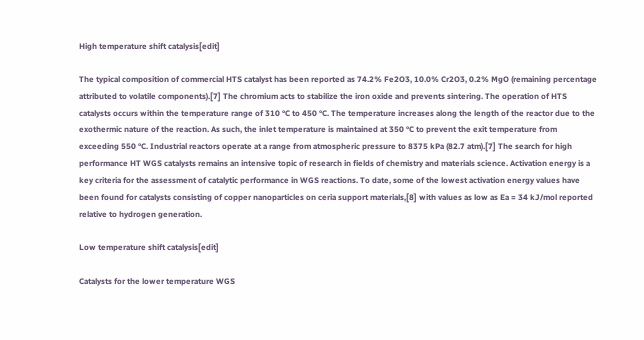High temperature shift catalysis[edit]

The typical composition of commercial HTS catalyst has been reported as 74.2% Fe2O3, 10.0% Cr2O3, 0.2% MgO (remaining percentage attributed to volatile components).[7] The chromium acts to stabilize the iron oxide and prevents sintering. The operation of HTS catalysts occurs within the temperature range of 310 °C to 450 °C. The temperature increases along the length of the reactor due to the exothermic nature of the reaction. As such, the inlet temperature is maintained at 350 °C to prevent the exit temperature from exceeding 550 °C. Industrial reactors operate at a range from atmospheric pressure to 8375 kPa (82.7 atm).[7] The search for high performance HT WGS catalysts remains an intensive topic of research in fields of chemistry and materials science. Activation energy is a key criteria for the assessment of catalytic performance in WGS reactions. To date, some of the lowest activation energy values have been found for catalysts consisting of copper nanoparticles on ceria support materials,[8] with values as low as Ea = 34 kJ/mol reported relative to hydrogen generation.

Low temperature shift catalysis[edit]

Catalysts for the lower temperature WGS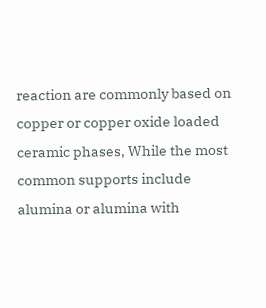reaction are commonly based on copper or copper oxide loaded ceramic phases, While the most common supports include alumina or alumina with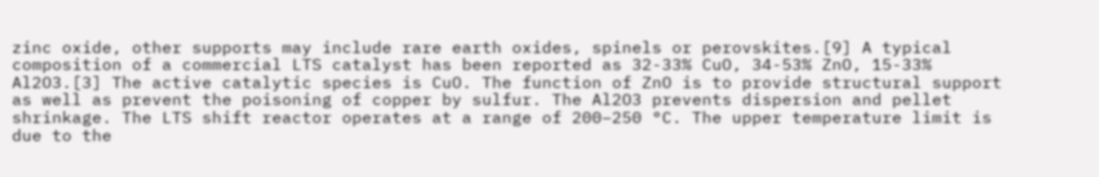zinc oxide, other supports may include rare earth oxides, spinels or perovskites.[9] A typical composition of a commercial LTS catalyst has been reported as 32-33% CuO, 34-53% ZnO, 15-33% Al2O3.[3] The active catalytic species is CuO. The function of ZnO is to provide structural support as well as prevent the poisoning of copper by sulfur. The Al2O3 prevents dispersion and pellet shrinkage. The LTS shift reactor operates at a range of 200–250 °C. The upper temperature limit is due to the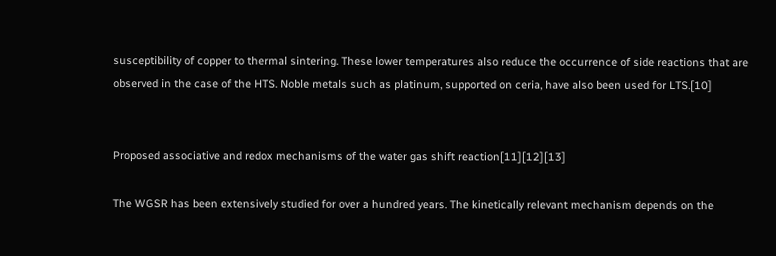susceptibility of copper to thermal sintering. These lower temperatures also reduce the occurrence of side reactions that are observed in the case of the HTS. Noble metals such as platinum, supported on ceria, have also been used for LTS.[10]


Proposed associative and redox mechanisms of the water gas shift reaction[11][12][13]

The WGSR has been extensively studied for over a hundred years. The kinetically relevant mechanism depends on the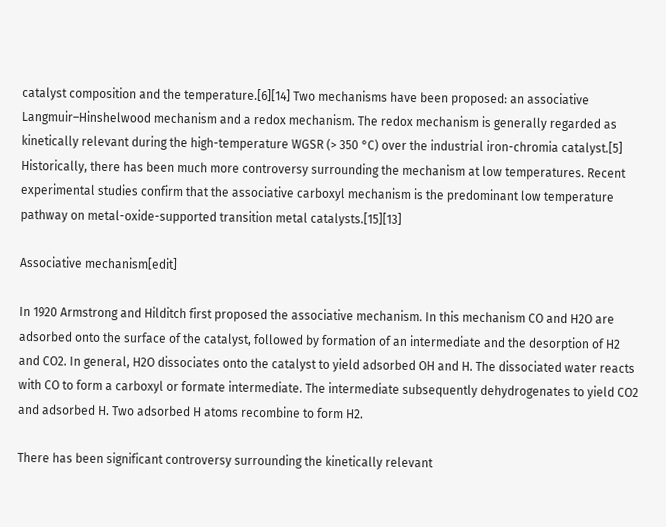catalyst composition and the temperature.[6][14] Two mechanisms have been proposed: an associative Langmuir–Hinshelwood mechanism and a redox mechanism. The redox mechanism is generally regarded as kinetically relevant during the high-temperature WGSR (> 350 °C) over the industrial iron-chromia catalyst.[5] Historically, there has been much more controversy surrounding the mechanism at low temperatures. Recent experimental studies confirm that the associative carboxyl mechanism is the predominant low temperature pathway on metal-oxide-supported transition metal catalysts.[15][13]

Associative mechanism[edit]

In 1920 Armstrong and Hilditch first proposed the associative mechanism. In this mechanism CO and H2O are adsorbed onto the surface of the catalyst, followed by formation of an intermediate and the desorption of H2 and CO2. In general, H2O dissociates onto the catalyst to yield adsorbed OH and H. The dissociated water reacts with CO to form a carboxyl or formate intermediate. The intermediate subsequently dehydrogenates to yield CO2 and adsorbed H. Two adsorbed H atoms recombine to form H2.

There has been significant controversy surrounding the kinetically relevant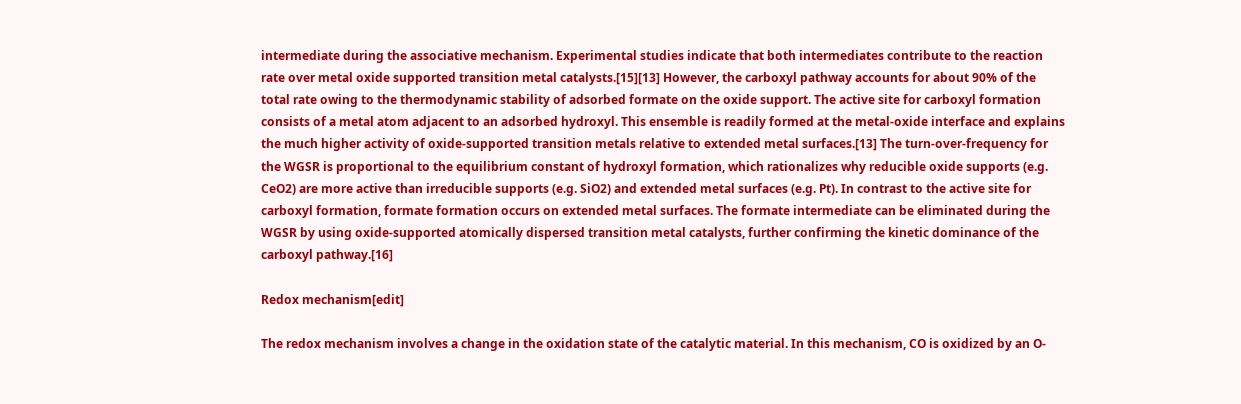intermediate during the associative mechanism. Experimental studies indicate that both intermediates contribute to the reaction rate over metal oxide supported transition metal catalysts.[15][13] However, the carboxyl pathway accounts for about 90% of the total rate owing to the thermodynamic stability of adsorbed formate on the oxide support. The active site for carboxyl formation consists of a metal atom adjacent to an adsorbed hydroxyl. This ensemble is readily formed at the metal-oxide interface and explains the much higher activity of oxide-supported transition metals relative to extended metal surfaces.[13] The turn-over-frequency for the WGSR is proportional to the equilibrium constant of hydroxyl formation, which rationalizes why reducible oxide supports (e.g. CeO2) are more active than irreducible supports (e.g. SiO2) and extended metal surfaces (e.g. Pt). In contrast to the active site for carboxyl formation, formate formation occurs on extended metal surfaces. The formate intermediate can be eliminated during the WGSR by using oxide-supported atomically dispersed transition metal catalysts, further confirming the kinetic dominance of the carboxyl pathway.[16]

Redox mechanism[edit]

The redox mechanism involves a change in the oxidation state of the catalytic material. In this mechanism, CO is oxidized by an O-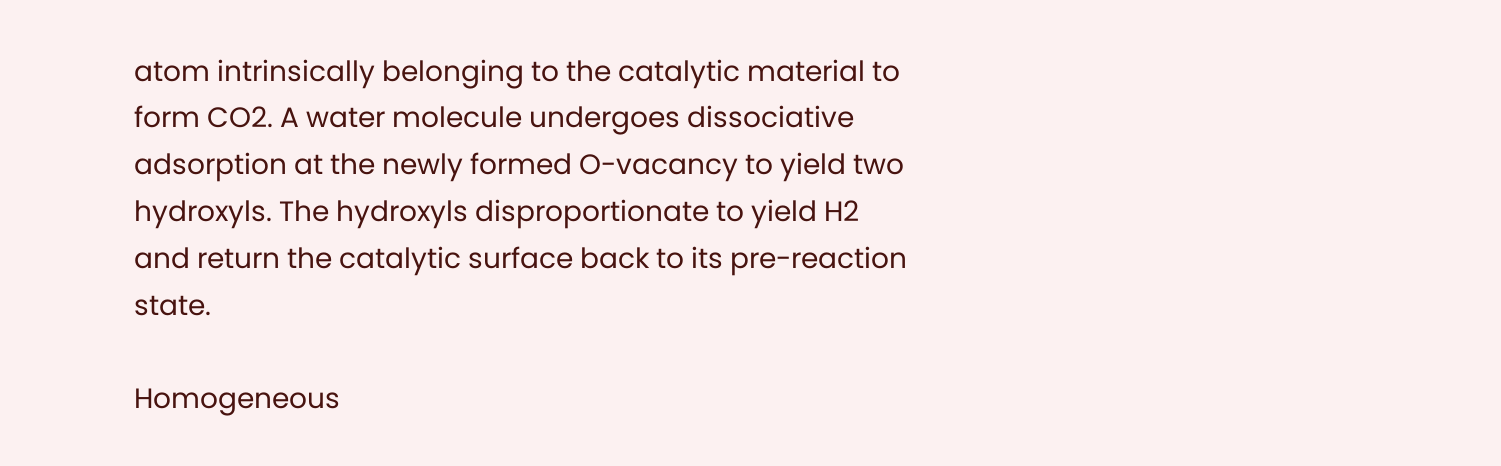atom intrinsically belonging to the catalytic material to form CO2. A water molecule undergoes dissociative adsorption at the newly formed O-vacancy to yield two hydroxyls. The hydroxyls disproportionate to yield H2 and return the catalytic surface back to its pre-reaction state.

Homogeneous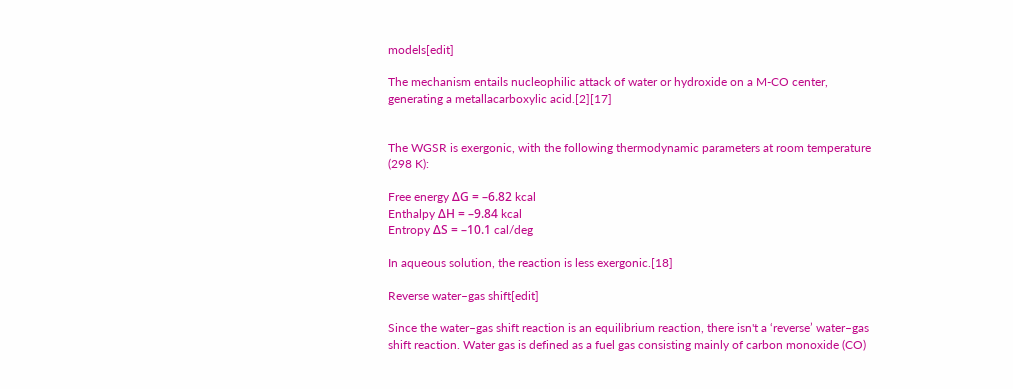models[edit]

The mechanism entails nucleophilic attack of water or hydroxide on a M-CO center, generating a metallacarboxylic acid.[2][17]


The WGSR is exergonic, with the following thermodynamic parameters at room temperature (298 K):

Free energy ΔG = –6.82 kcal
Enthalpy ΔH = –9.84 kcal
Entropy ΔS = –10.1 cal/deg

In aqueous solution, the reaction is less exergonic.[18]

Reverse water–gas shift[edit]

Since the water–gas shift reaction is an equilibrium reaction, there isn't a ‘reverse’ water–gas shift reaction. Water gas is defined as a fuel gas consisting mainly of carbon monoxide (CO)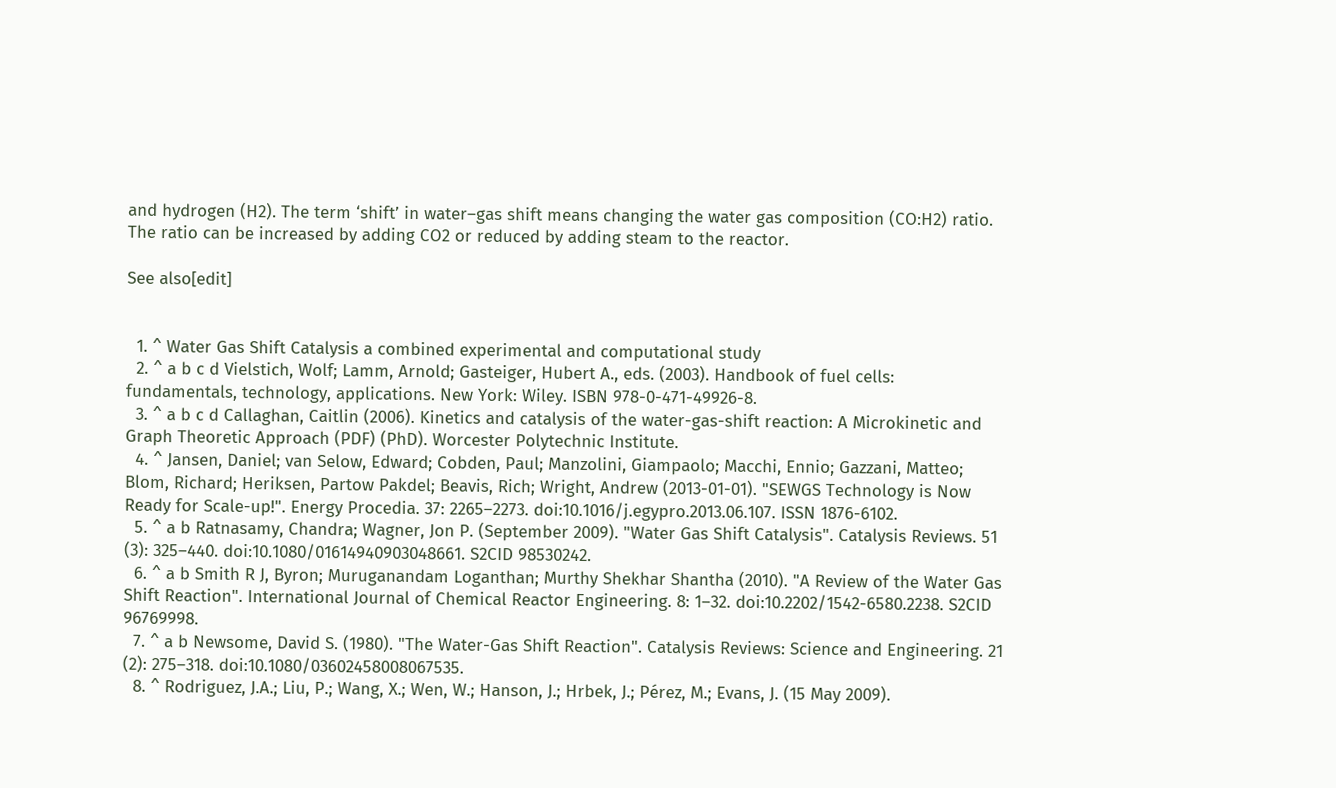and hydrogen (H2). The term ‘shift’ in water–gas shift means changing the water gas composition (CO:H2) ratio. The ratio can be increased by adding CO2 or reduced by adding steam to the reactor.

See also[edit]


  1. ^ Water Gas Shift Catalysis a combined experimental and computational study
  2. ^ a b c d Vielstich, Wolf; Lamm, Arnold; Gasteiger, Hubert A., eds. (2003). Handbook of fuel cells: fundamentals, technology, applications. New York: Wiley. ISBN 978-0-471-49926-8.
  3. ^ a b c d Callaghan, Caitlin (2006). Kinetics and catalysis of the water-gas-shift reaction: A Microkinetic and Graph Theoretic Approach (PDF) (PhD). Worcester Polytechnic Institute.
  4. ^ Jansen, Daniel; van Selow, Edward; Cobden, Paul; Manzolini, Giampaolo; Macchi, Ennio; Gazzani, Matteo; Blom, Richard; Heriksen, Partow Pakdel; Beavis, Rich; Wright, Andrew (2013-01-01). "SEWGS Technology is Now Ready for Scale-up!". Energy Procedia. 37: 2265–2273. doi:10.1016/j.egypro.2013.06.107. ISSN 1876-6102.
  5. ^ a b Ratnasamy, Chandra; Wagner, Jon P. (September 2009). "Water Gas Shift Catalysis". Catalysis Reviews. 51 (3): 325–440. doi:10.1080/01614940903048661. S2CID 98530242.
  6. ^ a b Smith R J, Byron; Muruganandam Loganthan; Murthy Shekhar Shantha (2010). "A Review of the Water Gas Shift Reaction". International Journal of Chemical Reactor Engineering. 8: 1–32. doi:10.2202/1542-6580.2238. S2CID 96769998.
  7. ^ a b Newsome, David S. (1980). "The Water-Gas Shift Reaction". Catalysis Reviews: Science and Engineering. 21 (2): 275–318. doi:10.1080/03602458008067535.
  8. ^ Rodriguez, J.A.; Liu, P.; Wang, X.; Wen, W.; Hanson, J.; Hrbek, J.; Pérez, M.; Evans, J. (15 May 2009).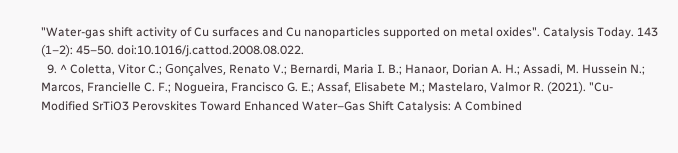"Water-gas shift activity of Cu surfaces and Cu nanoparticles supported on metal oxides". Catalysis Today. 143 (1–2): 45–50. doi:10.1016/j.cattod.2008.08.022.
  9. ^ Coletta, Vitor C.; Gonçalves, Renato V.; Bernardi, Maria I. B.; Hanaor, Dorian A. H.; Assadi, M. Hussein N.; Marcos, Francielle C. F.; Nogueira, Francisco G. E.; Assaf, Elisabete M.; Mastelaro, Valmor R. (2021). "Cu-Modified SrTiO3 Perovskites Toward Enhanced Water–Gas Shift Catalysis: A Combined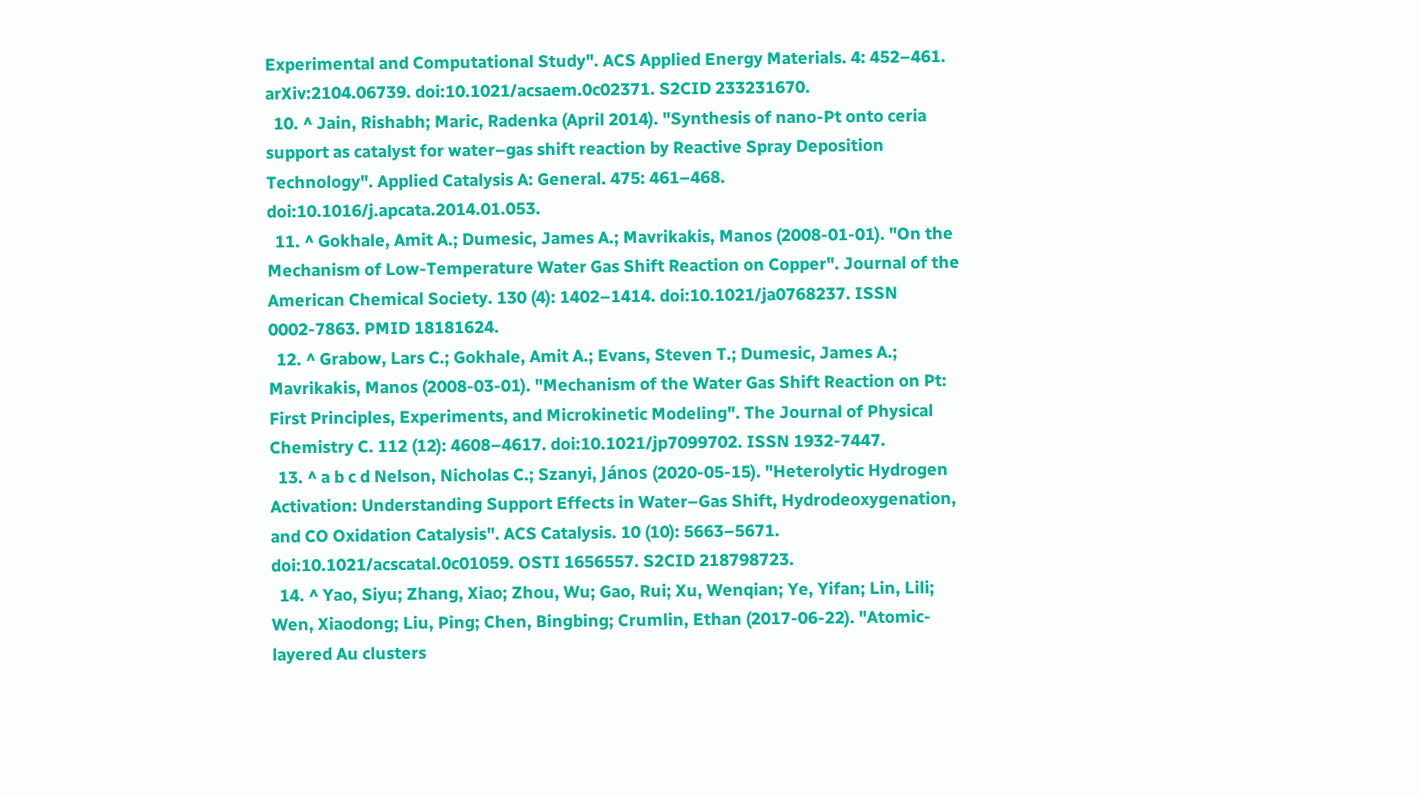Experimental and Computational Study". ACS Applied Energy Materials. 4: 452–461. arXiv:2104.06739. doi:10.1021/acsaem.0c02371. S2CID 233231670.
  10. ^ Jain, Rishabh; Maric, Radenka (April 2014). "Synthesis of nano-Pt onto ceria support as catalyst for water–gas shift reaction by Reactive Spray Deposition Technology". Applied Catalysis A: General. 475: 461–468. doi:10.1016/j.apcata.2014.01.053.
  11. ^ Gokhale, Amit A.; Dumesic, James A.; Mavrikakis, Manos (2008-01-01). "On the Mechanism of Low-Temperature Water Gas Shift Reaction on Copper". Journal of the American Chemical Society. 130 (4): 1402–1414. doi:10.1021/ja0768237. ISSN 0002-7863. PMID 18181624.
  12. ^ Grabow, Lars C.; Gokhale, Amit A.; Evans, Steven T.; Dumesic, James A.; Mavrikakis, Manos (2008-03-01). "Mechanism of the Water Gas Shift Reaction on Pt: First Principles, Experiments, and Microkinetic Modeling". The Journal of Physical Chemistry C. 112 (12): 4608–4617. doi:10.1021/jp7099702. ISSN 1932-7447.
  13. ^ a b c d Nelson, Nicholas C.; Szanyi, János (2020-05-15). "Heterolytic Hydrogen Activation: Understanding Support Effects in Water–Gas Shift, Hydrodeoxygenation, and CO Oxidation Catalysis". ACS Catalysis. 10 (10): 5663–5671. doi:10.1021/acscatal.0c01059. OSTI 1656557. S2CID 218798723.
  14. ^ Yao, Siyu; Zhang, Xiao; Zhou, Wu; Gao, Rui; Xu, Wenqian; Ye, Yifan; Lin, Lili; Wen, Xiaodong; Liu, Ping; Chen, Bingbing; Crumlin, Ethan (2017-06-22). "Atomic-layered Au clusters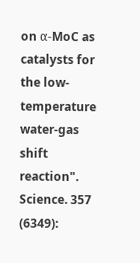on α-MoC as catalysts for the low-temperature water-gas shift reaction". Science. 357 (6349):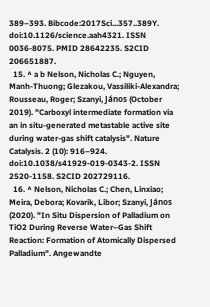389–393. Bibcode:2017Sci...357..389Y. doi:10.1126/science.aah4321. ISSN 0036-8075. PMID 28642235. S2CID 206651887.
  15. ^ a b Nelson, Nicholas C.; Nguyen, Manh-Thuong; Glezakou, Vassiliki-Alexandra; Rousseau, Roger; Szanyi, János (October 2019). "Carboxyl intermediate formation via an in situ-generated metastable active site during water-gas shift catalysis". Nature Catalysis. 2 (10): 916–924. doi:10.1038/s41929-019-0343-2. ISSN 2520-1158. S2CID 202729116.
  16. ^ Nelson, Nicholas C.; Chen, Linxiao; Meira, Debora; Kovarik, Libor; Szanyi, János (2020). "In Situ Dispersion of Palladium on TiO2 During Reverse Water–Gas Shift Reaction: Formation of Atomically Dispersed Palladium". Angewandte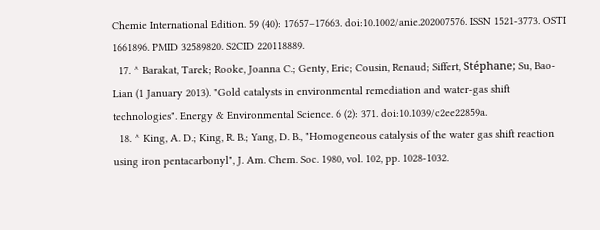Chemie International Edition. 59 (40): 17657–17663. doi:10.1002/anie.202007576. ISSN 1521-3773. OSTI 1661896. PMID 32589820. S2CID 220118889.
  17. ^ Barakat, Tarek; Rooke, Joanna C.; Genty, Eric; Cousin, Renaud; Siffert, Stéphane; Su, Bao-Lian (1 January 2013). "Gold catalysts in environmental remediation and water-gas shift technologies". Energy & Environmental Science. 6 (2): 371. doi:10.1039/c2ee22859a.
  18. ^ King, A. D.; King, R. B.; Yang, D. B., "Homogeneous catalysis of the water gas shift reaction using iron pentacarbonyl", J. Am. Chem. Soc. 1980, vol. 102, pp. 1028-1032.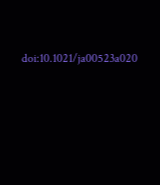doi:10.1021/ja00523a020